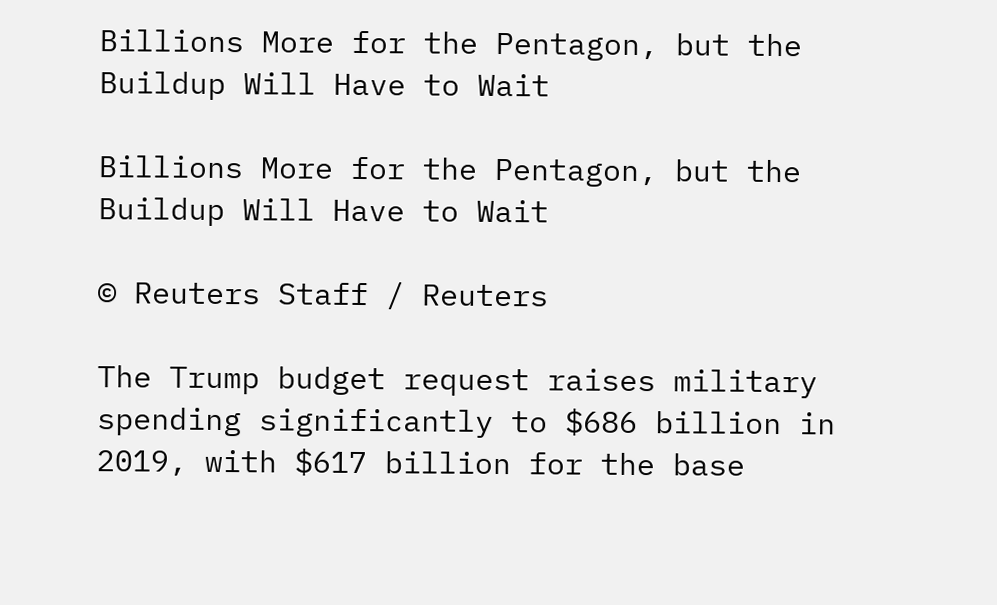Billions More for the Pentagon, but the Buildup Will Have to Wait

Billions More for the Pentagon, but the Buildup Will Have to Wait

© Reuters Staff / Reuters

The Trump budget request raises military spending significantly to $686 billion in 2019, with $617 billion for the base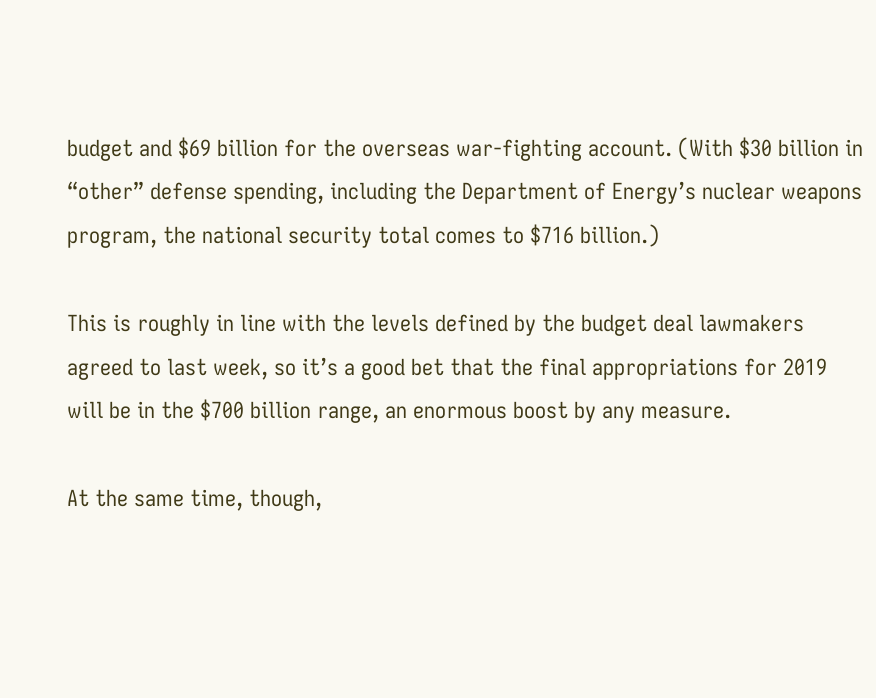budget and $69 billion for the overseas war-fighting account. (With $30 billion in “other” defense spending, including the Department of Energy’s nuclear weapons program, the national security total comes to $716 billion.)

This is roughly in line with the levels defined by the budget deal lawmakers agreed to last week, so it’s a good bet that the final appropriations for 2019 will be in the $700 billion range, an enormous boost by any measure.

At the same time, though,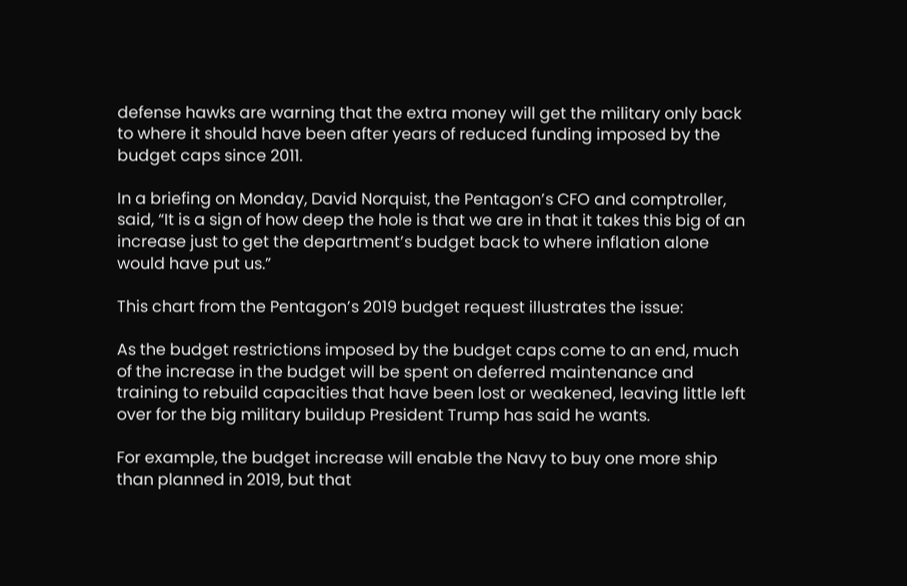defense hawks are warning that the extra money will get the military only back to where it should have been after years of reduced funding imposed by the budget caps since 2011.

In a briefing on Monday, David Norquist, the Pentagon’s CFO and comptroller, said, “It is a sign of how deep the hole is that we are in that it takes this big of an increase just to get the department’s budget back to where inflation alone would have put us.”

This chart from the Pentagon’s 2019 budget request illustrates the issue:

As the budget restrictions imposed by the budget caps come to an end, much of the increase in the budget will be spent on deferred maintenance and training to rebuild capacities that have been lost or weakened, leaving little left over for the big military buildup President Trump has said he wants.

For example, the budget increase will enable the Navy to buy one more ship than planned in 2019, but that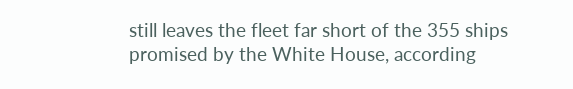still leaves the fleet far short of the 355 ships promised by the White House, according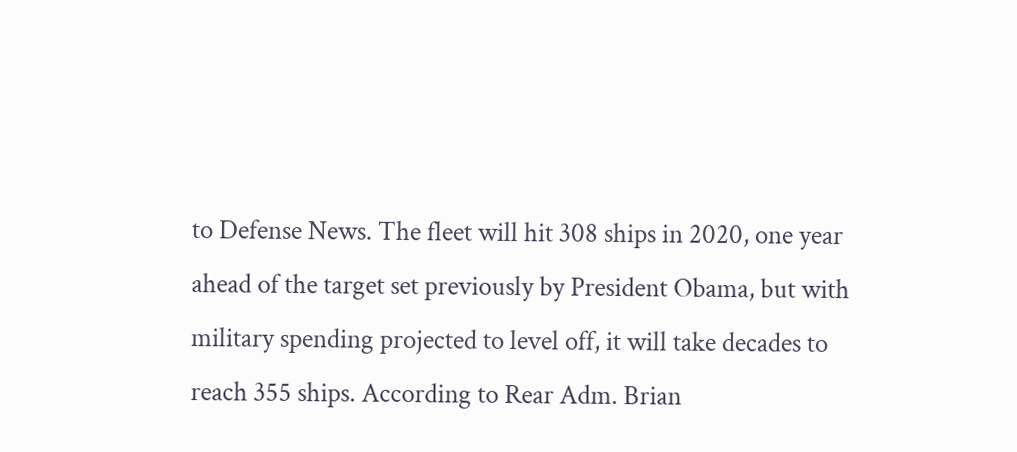to Defense News. The fleet will hit 308 ships in 2020, one year ahead of the target set previously by President Obama, but with military spending projected to level off, it will take decades to reach 355 ships. According to Rear Adm. Brian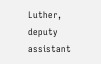Luther, deputy assistant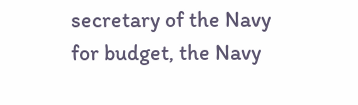secretary of the Navy for budget, the Navy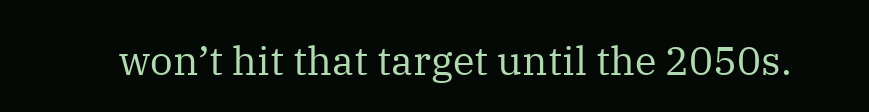won’t hit that target until the 2050s.